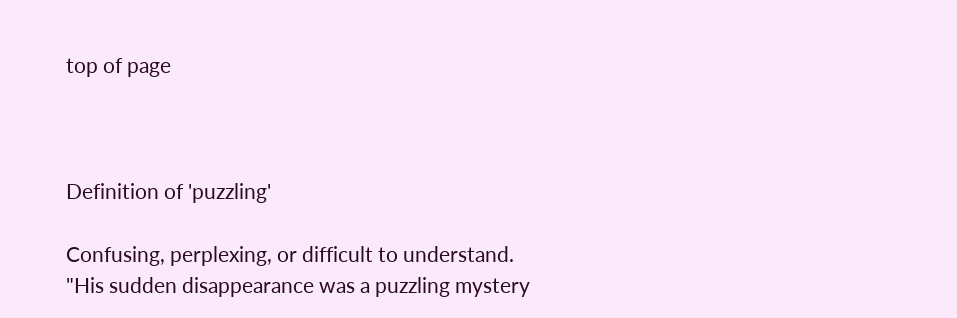top of page



Definition of 'puzzling'

Confusing, perplexing, or difficult to understand.
"His sudden disappearance was a puzzling mystery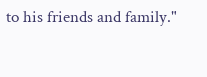to his friends and family."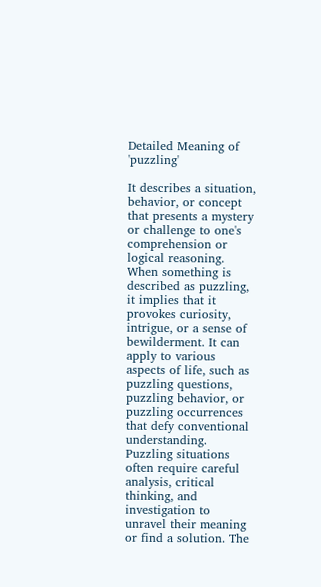Detailed Meaning of 'puzzling'

It describes a situation, behavior, or concept that presents a mystery or challenge to one's comprehension or logical reasoning. When something is described as puzzling, it implies that it provokes curiosity, intrigue, or a sense of bewilderment. It can apply to various aspects of life, such as puzzling questions, puzzling behavior, or puzzling occurrences that defy conventional understanding. Puzzling situations often require careful analysis, critical thinking, and investigation to unravel their meaning or find a solution. The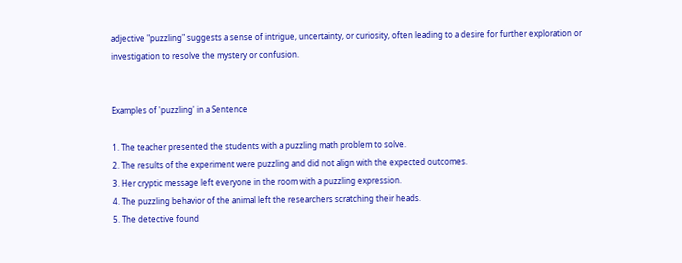adjective "puzzling" suggests a sense of intrigue, uncertainty, or curiosity, often leading to a desire for further exploration or investigation to resolve the mystery or confusion.


Examples of 'puzzling' in a Sentence

1. The teacher presented the students with a puzzling math problem to solve.
2. The results of the experiment were puzzling and did not align with the expected outcomes.
3. Her cryptic message left everyone in the room with a puzzling expression.
4. The puzzling behavior of the animal left the researchers scratching their heads.
5. The detective found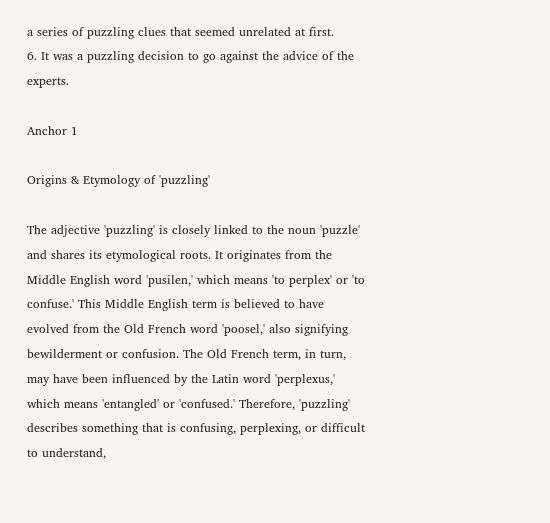a series of puzzling clues that seemed unrelated at first.
6. It was a puzzling decision to go against the advice of the experts.

Anchor 1

Origins & Etymology of 'puzzling'

The adjective 'puzzling' is closely linked to the noun 'puzzle' and shares its etymological roots. It originates from the Middle English word 'pusilen,' which means 'to perplex' or 'to confuse.' This Middle English term is believed to have evolved from the Old French word 'poosel,' also signifying bewilderment or confusion. The Old French term, in turn, may have been influenced by the Latin word 'perplexus,' which means 'entangled' or 'confused.' Therefore, 'puzzling' describes something that is confusing, perplexing, or difficult to understand,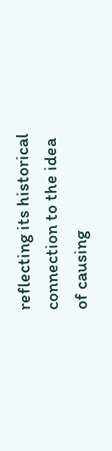reflecting its historical connection to the idea of causing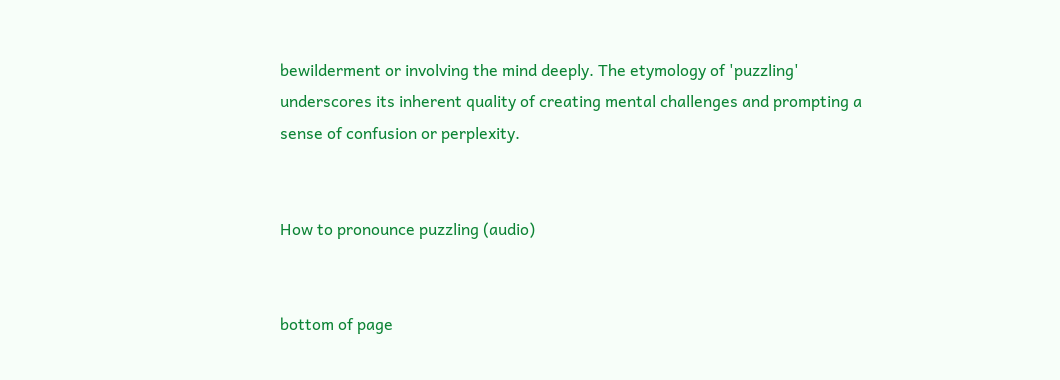bewilderment or involving the mind deeply. The etymology of 'puzzling' underscores its inherent quality of creating mental challenges and prompting a sense of confusion or perplexity.


How to pronounce puzzling (audio)


bottom of page